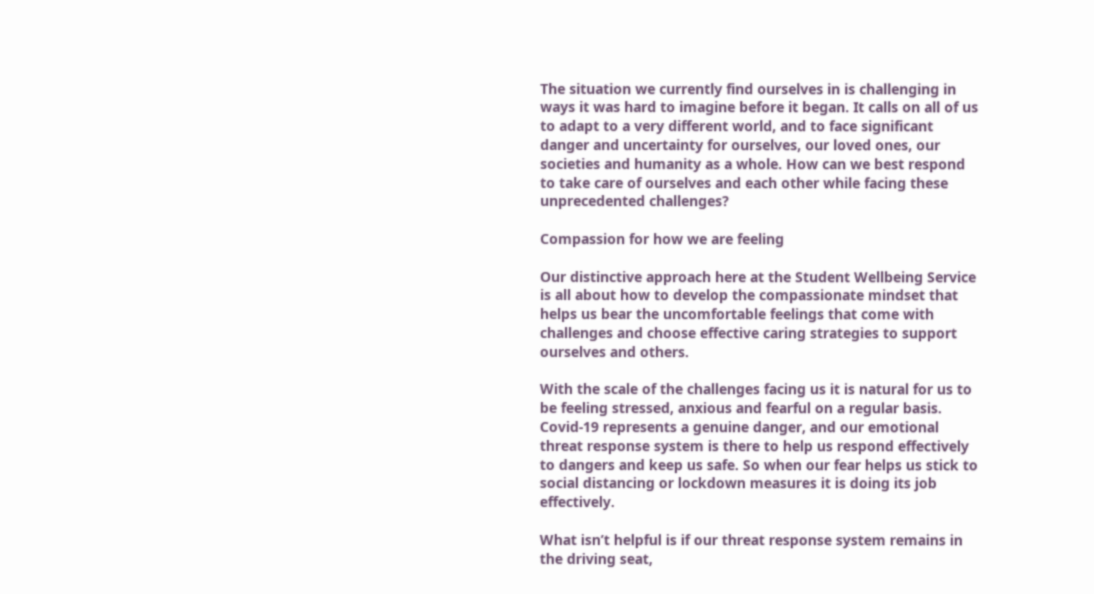The situation we currently find ourselves in is challenging in ways it was hard to imagine before it began. It calls on all of us to adapt to a very different world, and to face significant danger and uncertainty for ourselves, our loved ones, our societies and humanity as a whole. How can we best respond to take care of ourselves and each other while facing these unprecedented challenges?

Compassion for how we are feeling

Our distinctive approach here at the Student Wellbeing Service is all about how to develop the compassionate mindset that helps us bear the uncomfortable feelings that come with challenges and choose effective caring strategies to support ourselves and others.

With the scale of the challenges facing us it is natural for us to be feeling stressed, anxious and fearful on a regular basis. Covid-19 represents a genuine danger, and our emotional threat response system is there to help us respond effectively to dangers and keep us safe. So when our fear helps us stick to social distancing or lockdown measures it is doing its job effectively.

What isn’t helpful is if our threat response system remains in the driving seat,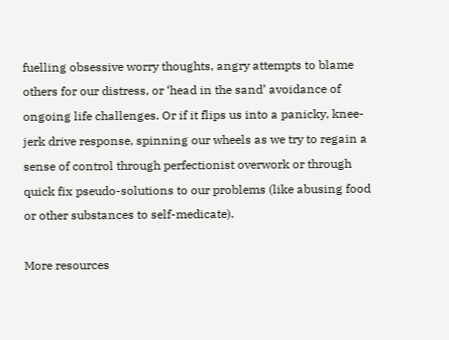fuelling obsessive worry thoughts, angry attempts to blame others for our distress, or ‘head in the sand’ avoidance of ongoing life challenges. Or if it flips us into a panicky, knee-jerk drive response, spinning our wheels as we try to regain a sense of control through perfectionist overwork or through quick fix pseudo-solutions to our problems (like abusing food or other substances to self-medicate).

More resources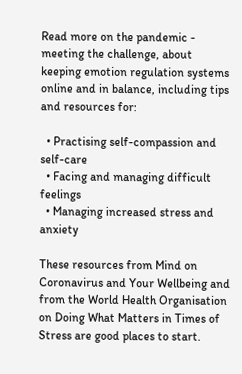Read more on the pandemic - meeting the challenge, about keeping emotion regulation systems online and in balance, including tips and resources for:

  • Practising self-compassion and self-care
  • Facing and managing difficult feelings
  • Managing increased stress and anxiety

These resources from Mind on Coronavirus and Your Wellbeing and from the World Health Organisation on Doing What Matters in Times of Stress are good places to start.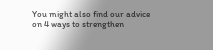You might also find our advice on 4 ways to strengthen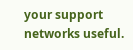your support networks useful.